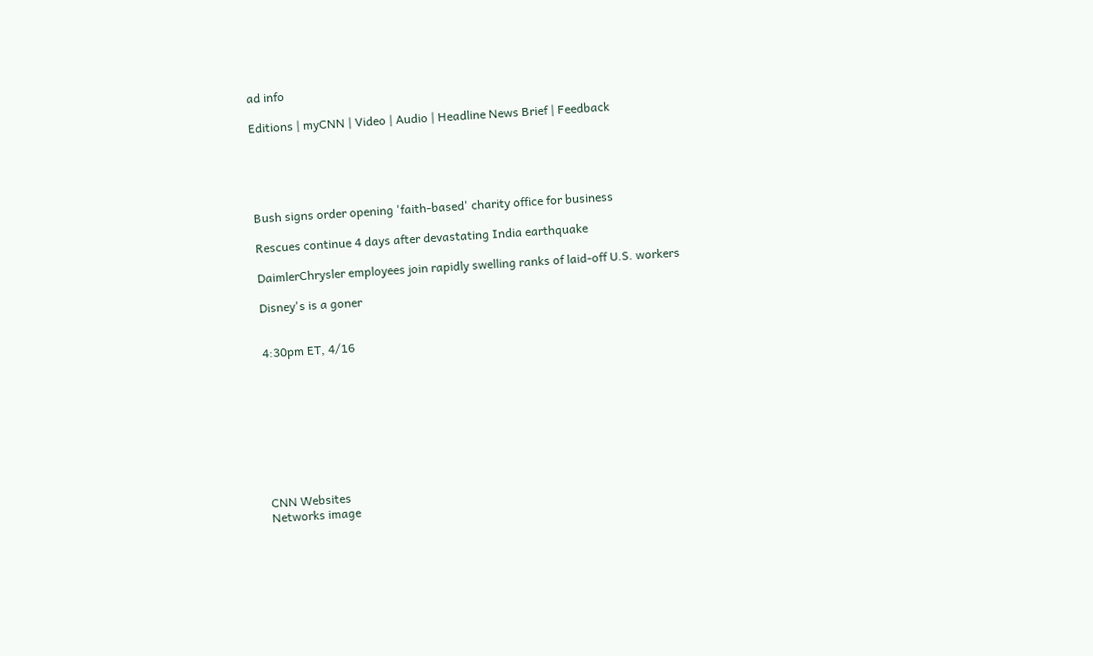ad info

Editions | myCNN | Video | Audio | Headline News Brief | Feedback





Bush signs order opening 'faith-based' charity office for business

Rescues continue 4 days after devastating India earthquake

DaimlerChrysler employees join rapidly swelling ranks of laid-off U.S. workers

Disney's is a goner


4:30pm ET, 4/16









CNN Websites
Networks image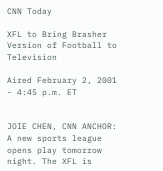CNN Today

XFL to Bring Brasher Version of Football to Television

Aired February 2, 2001 - 4:45 p.m. ET


JOIE CHEN, CNN ANCHOR: A new sports league opens play tomorrow night. The XFL is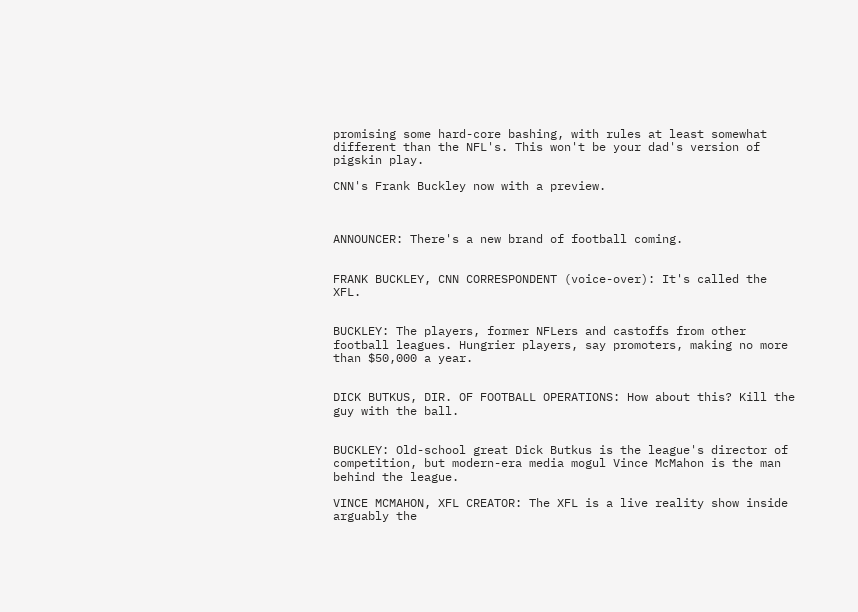promising some hard-core bashing, with rules at least somewhat different than the NFL's. This won't be your dad's version of pigskin play.

CNN's Frank Buckley now with a preview.



ANNOUNCER: There's a new brand of football coming.


FRANK BUCKLEY, CNN CORRESPONDENT (voice-over): It's called the XFL.


BUCKLEY: The players, former NFLers and castoffs from other football leagues. Hungrier players, say promoters, making no more than $50,000 a year.


DICK BUTKUS, DIR. OF FOOTBALL OPERATIONS: How about this? Kill the guy with the ball.


BUCKLEY: Old-school great Dick Butkus is the league's director of competition, but modern-era media mogul Vince McMahon is the man behind the league.

VINCE MCMAHON, XFL CREATOR: The XFL is a live reality show inside arguably the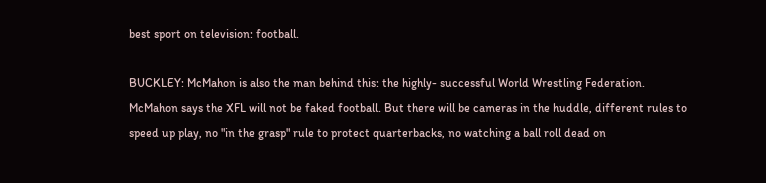best sport on television: football.

BUCKLEY: McMahon is also the man behind this: the highly- successful World Wrestling Federation. McMahon says the XFL will not be faked football. But there will be cameras in the huddle, different rules to speed up play, no "in the grasp" rule to protect quarterbacks, no watching a ball roll dead on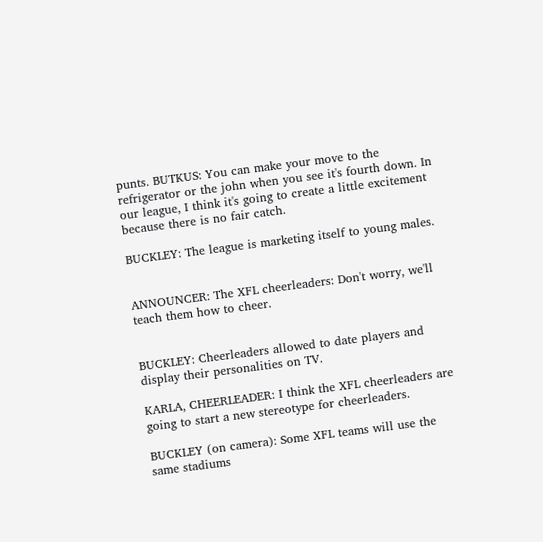punts. BUTKUS: You can make your move to the refrigerator or the john when you see it's fourth down. In our league, I think it's going to create a little excitement because there is no fair catch.

BUCKLEY: The league is marketing itself to young males.


ANNOUNCER: The XFL cheerleaders: Don't worry, we'll teach them how to cheer.


BUCKLEY: Cheerleaders allowed to date players and display their personalities on TV.

KARLA, CHEERLEADER: I think the XFL cheerleaders are going to start a new stereotype for cheerleaders.

BUCKLEY (on camera): Some XFL teams will use the same stadiums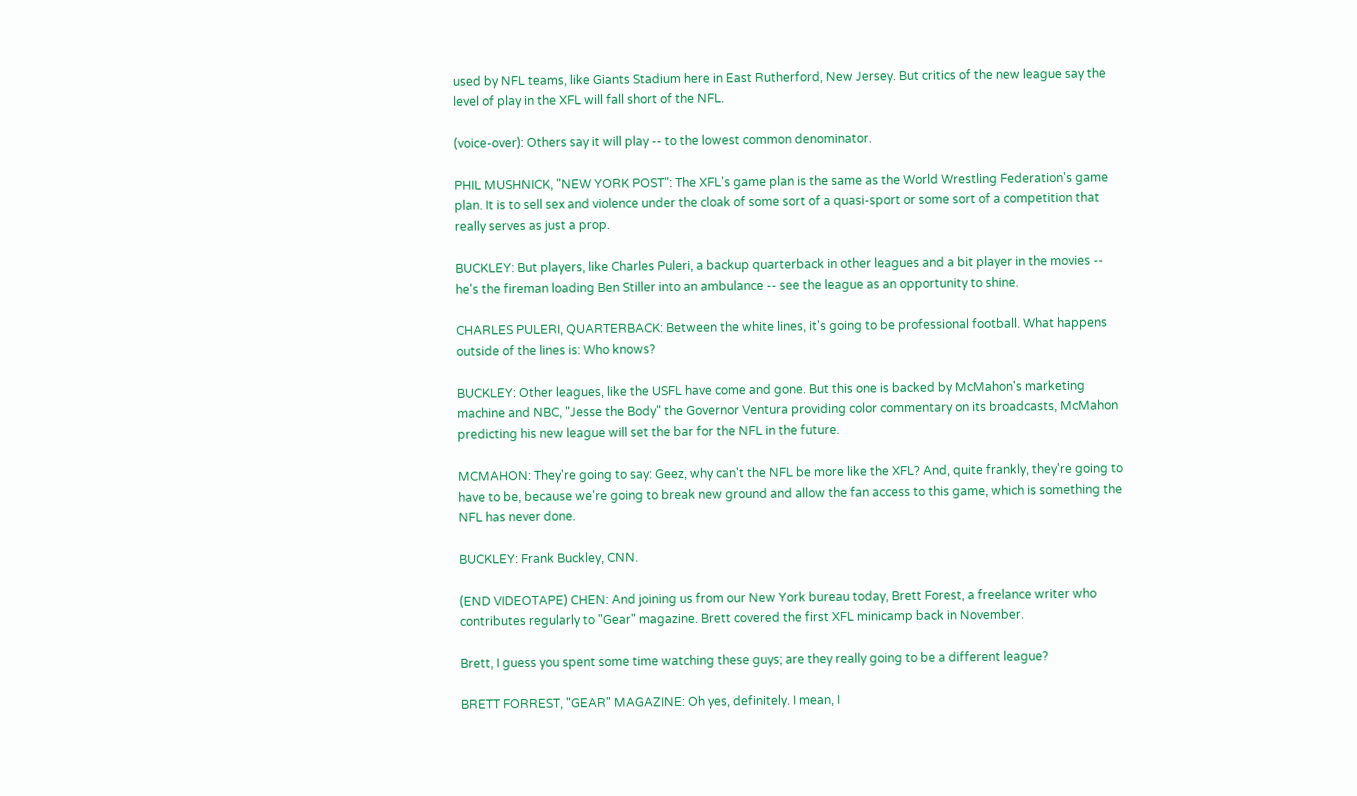used by NFL teams, like Giants Stadium here in East Rutherford, New Jersey. But critics of the new league say the level of play in the XFL will fall short of the NFL.

(voice-over): Others say it will play -- to the lowest common denominator.

PHIL MUSHNICK, "NEW YORK POST": The XFL's game plan is the same as the World Wrestling Federation's game plan. It is to sell sex and violence under the cloak of some sort of a quasi-sport or some sort of a competition that really serves as just a prop.

BUCKLEY: But players, like Charles Puleri, a backup quarterback in other leagues and a bit player in the movies -- he's the fireman loading Ben Stiller into an ambulance -- see the league as an opportunity to shine.

CHARLES PULERI, QUARTERBACK: Between the white lines, it's going to be professional football. What happens outside of the lines is: Who knows?

BUCKLEY: Other leagues, like the USFL have come and gone. But this one is backed by McMahon's marketing machine and NBC, "Jesse the Body" the Governor Ventura providing color commentary on its broadcasts, McMahon predicting his new league will set the bar for the NFL in the future.

MCMAHON: They're going to say: Geez, why can't the NFL be more like the XFL? And, quite frankly, they're going to have to be, because we're going to break new ground and allow the fan access to this game, which is something the NFL has never done.

BUCKLEY: Frank Buckley, CNN.

(END VIDEOTAPE) CHEN: And joining us from our New York bureau today, Brett Forest, a freelance writer who contributes regularly to "Gear" magazine. Brett covered the first XFL minicamp back in November.

Brett, I guess you spent some time watching these guys; are they really going to be a different league?

BRETT FORREST, "GEAR" MAGAZINE: Oh yes, definitely. I mean, I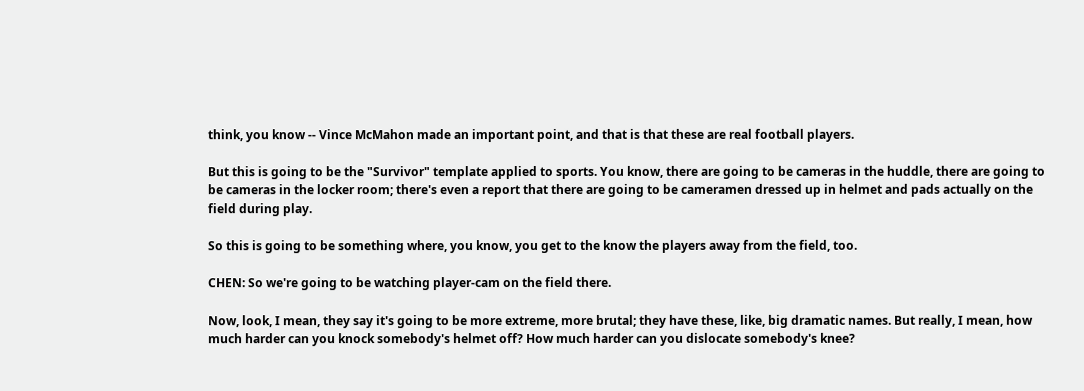think, you know -- Vince McMahon made an important point, and that is that these are real football players.

But this is going to be the "Survivor" template applied to sports. You know, there are going to be cameras in the huddle, there are going to be cameras in the locker room; there's even a report that there are going to be cameramen dressed up in helmet and pads actually on the field during play.

So this is going to be something where, you know, you get to the know the players away from the field, too.

CHEN: So we're going to be watching player-cam on the field there.

Now, look, I mean, they say it's going to be more extreme, more brutal; they have these, like, big dramatic names. But really, I mean, how much harder can you knock somebody's helmet off? How much harder can you dislocate somebody's knee?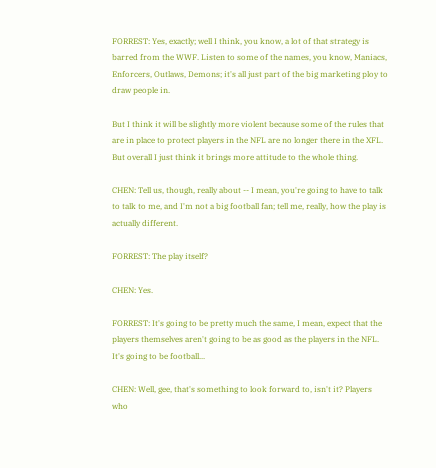FORREST: Yes, exactly; well I think, you know, a lot of that strategy is barred from the WWF. Listen to some of the names, you know, Maniacs, Enforcers, Outlaws, Demons; it's all just part of the big marketing ploy to draw people in.

But I think it will be slightly more violent because some of the rules that are in place to protect players in the NFL are no longer there in the XFL. But overall I just think it brings more attitude to the whole thing.

CHEN: Tell us, though, really about -- I mean, you're going to have to talk to talk to me, and I'm not a big football fan; tell me, really, how the play is actually different.

FORREST: The play itself?

CHEN: Yes.

FORREST: It's going to be pretty much the same, I mean, expect that the players themselves aren't going to be as good as the players in the NFL. It's going to be football...

CHEN: Well, gee, that's something to look forward to, isn't it? Players who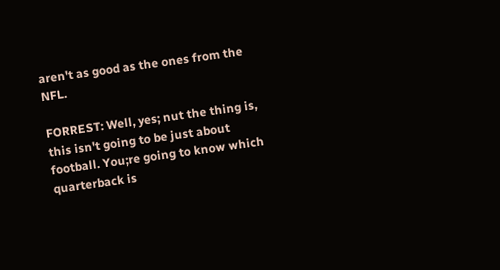aren't as good as the ones from the NFL.

FORREST: Well, yes; nut the thing is, this isn't going to be just about football. You;re going to know which quarterback is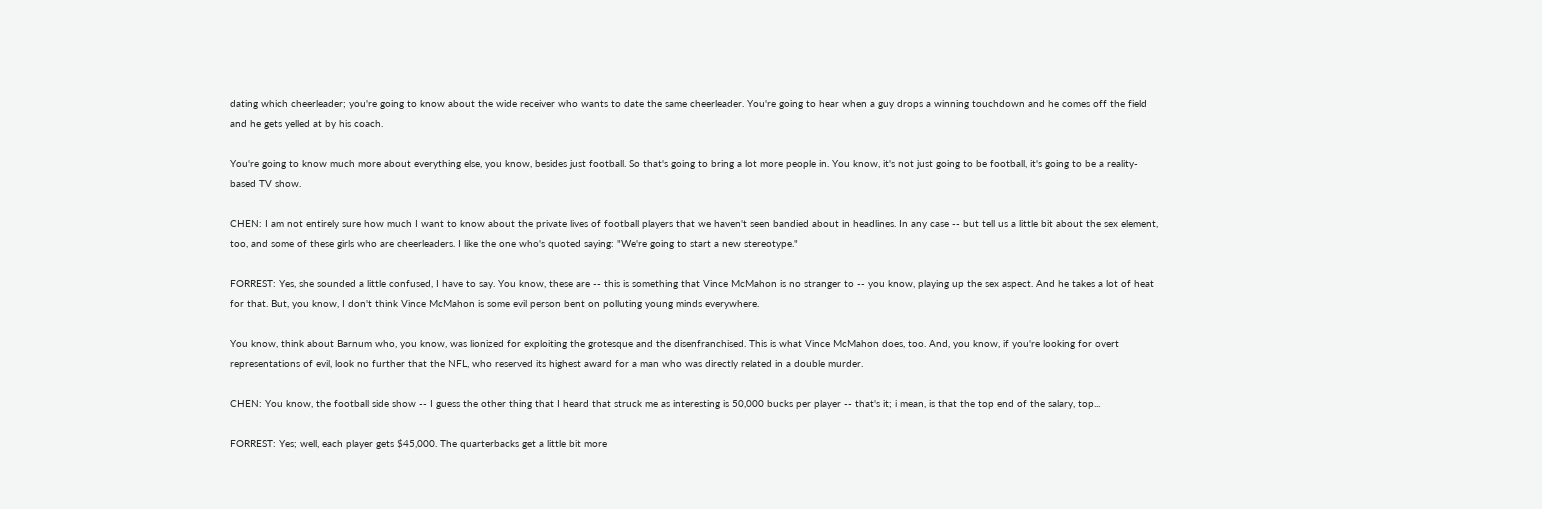dating which cheerleader; you're going to know about the wide receiver who wants to date the same cheerleader. You're going to hear when a guy drops a winning touchdown and he comes off the field and he gets yelled at by his coach.

You're going to know much more about everything else, you know, besides just football. So that's going to bring a lot more people in. You know, it's not just going to be football, it's going to be a reality-based TV show.

CHEN: I am not entirely sure how much I want to know about the private lives of football players that we haven't seen bandied about in headlines. In any case -- but tell us a little bit about the sex element, too, and some of these girls who are cheerleaders. I like the one who's quoted saying: "We're going to start a new stereotype."

FORREST: Yes, she sounded a little confused, I have to say. You know, these are -- this is something that Vince McMahon is no stranger to -- you know, playing up the sex aspect. And he takes a lot of heat for that. But, you know, I don't think Vince McMahon is some evil person bent on polluting young minds everywhere.

You know, think about Barnum who, you know, was lionized for exploiting the grotesque and the disenfranchised. This is what Vince McMahon does, too. And, you know, if you're looking for overt representations of evil, look no further that the NFL, who reserved its highest award for a man who was directly related in a double murder.

CHEN: You know, the football side show -- I guess the other thing that I heard that struck me as interesting is 50,000 bucks per player -- that's it; i mean, is that the top end of the salary, top...

FORREST: Yes; well, each player gets $45,000. The quarterbacks get a little bit more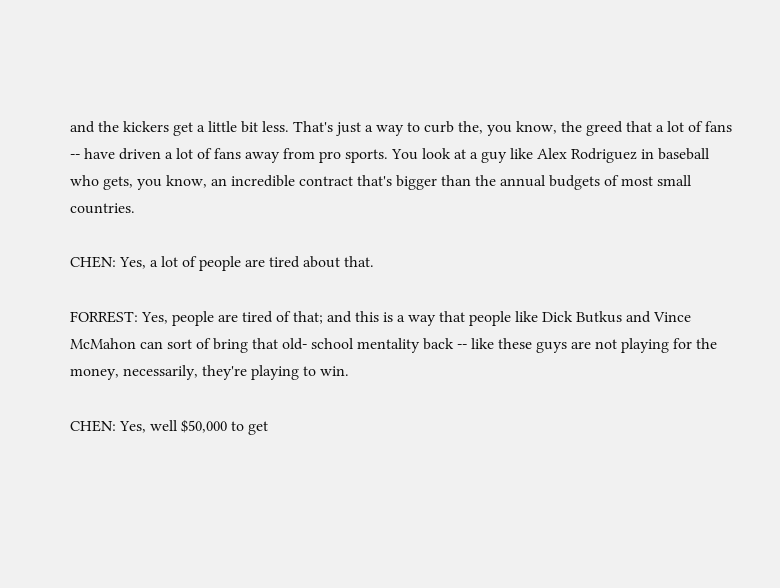and the kickers get a little bit less. That's just a way to curb the, you know, the greed that a lot of fans -- have driven a lot of fans away from pro sports. You look at a guy like Alex Rodriguez in baseball who gets, you know, an incredible contract that's bigger than the annual budgets of most small countries.

CHEN: Yes, a lot of people are tired about that.

FORREST: Yes, people are tired of that; and this is a way that people like Dick Butkus and Vince McMahon can sort of bring that old- school mentality back -- like these guys are not playing for the money, necessarily, they're playing to win.

CHEN: Yes, well $50,000 to get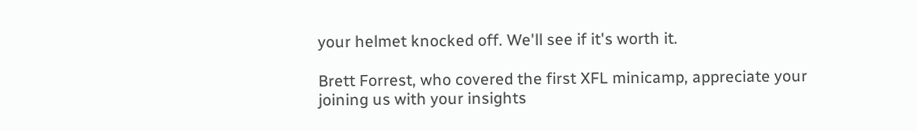your helmet knocked off. We'll see if it's worth it.

Brett Forrest, who covered the first XFL minicamp, appreciate your joining us with your insights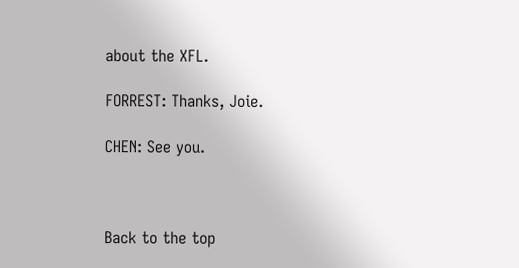about the XFL.

FORREST: Thanks, Joie.

CHEN: See you.



Back to the top